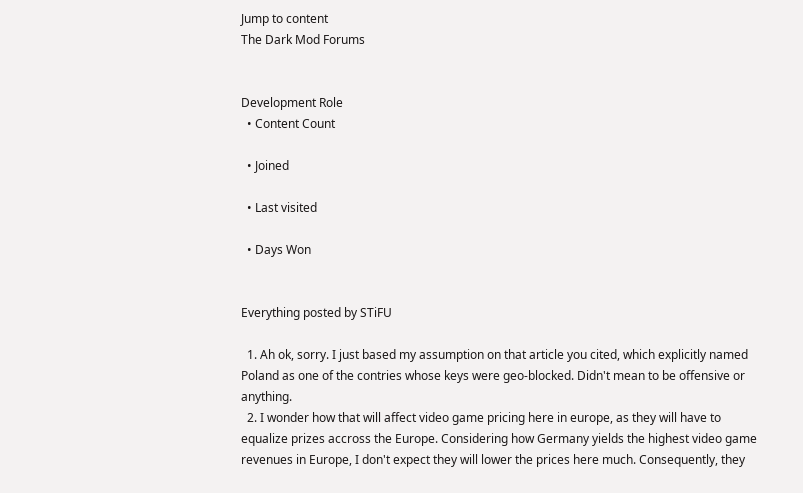Jump to content
The Dark Mod Forums


Development Role
  • Content Count

  • Joined

  • Last visited

  • Days Won


Everything posted by STiFU

  1. Ah ok, sorry. I just based my assumption on that article you cited, which explicitly named Poland as one of the contries whose keys were geo-blocked. Didn't mean to be offensive or anything.
  2. I wonder how that will affect video game pricing here in europe, as they will have to equalize prizes accross the Europe. Considering how Germany yields the highest video game revenues in Europe, I don't expect they will lower the prices here much. Consequently, they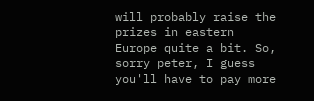will probably raise the prizes in eastern Europe quite a bit. So, sorry peter, I guess you'll have to pay more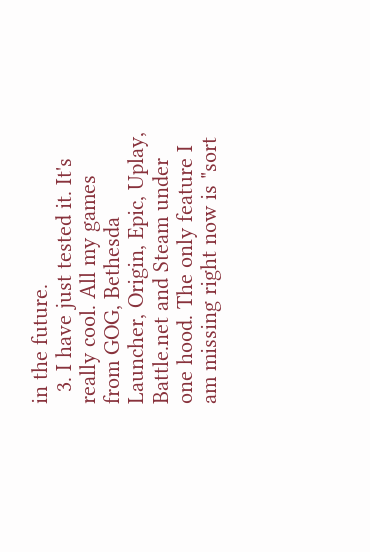in the future.
  3. I have just tested it. It's really cool. All my games from GOG, Bethesda Launcher, Origin, Epic, Uplay, Battle.net and Steam under one hood. The only feature I am missing right now is "sort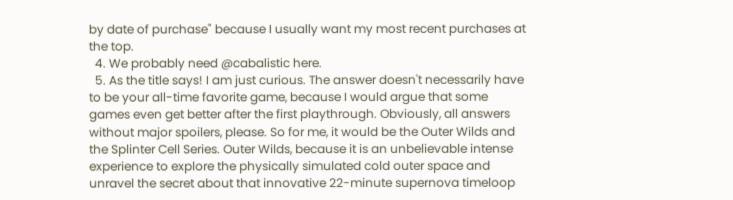by date of purchase" because I usually want my most recent purchases at the top.
  4. We probably need @cabalistic here.
  5. As the title says! I am just curious. The answer doesn't necessarily have to be your all-time favorite game, because I would argue that some games even get better after the first playthrough. Obviously, all answers without major spoilers, please. So for me, it would be the Outer Wilds and the Splinter Cell Series. Outer Wilds, because it is an unbelievable intense experience to explore the physically simulated cold outer space and unravel the secret about that innovative 22-minute supernova timeloop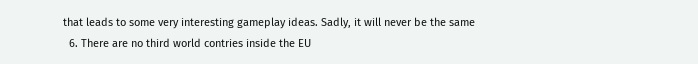that leads to some very interesting gameplay ideas. Sadly, it will never be the same
  6. There are no third world contries inside the EU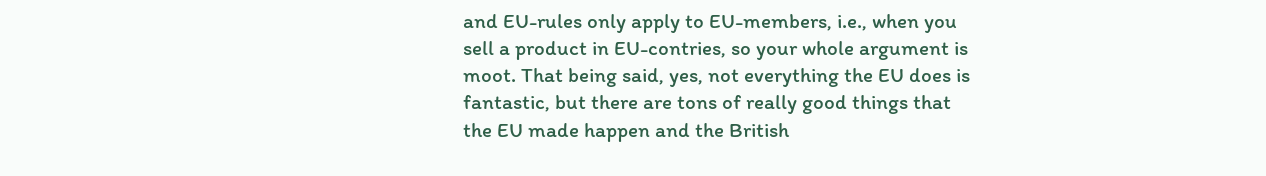and EU-rules only apply to EU-members, i.e., when you sell a product in EU-contries, so your whole argument is moot. That being said, yes, not everything the EU does is fantastic, but there are tons of really good things that the EU made happen and the British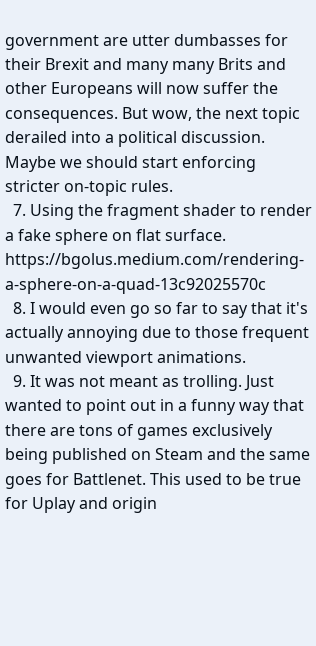government are utter dumbasses for their Brexit and many many Brits and other Europeans will now suffer the consequences. But wow, the next topic derailed into a political discussion. Maybe we should start enforcing stricter on-topic rules.
  7. Using the fragment shader to render a fake sphere on flat surface. https://bgolus.medium.com/rendering-a-sphere-on-a-quad-13c92025570c
  8. I would even go so far to say that it's actually annoying due to those frequent unwanted viewport animations.
  9. It was not meant as trolling. Just wanted to point out in a funny way that there are tons of games exclusively being published on Steam and the same goes for Battlenet. This used to be true for Uplay and origin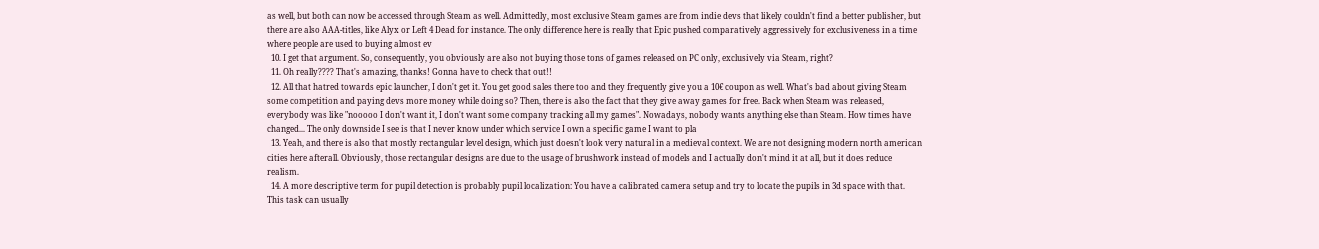as well, but both can now be accessed through Steam as well. Admittedly, most exclusive Steam games are from indie devs that likely couldn't find a better publisher, but there are also AAA-titles, like Alyx or Left 4 Dead for instance. The only difference here is really that Epic pushed comparatively aggressively for exclusiveness in a time where people are used to buying almost ev
  10. I get that argument. So, consequently, you obviously are also not buying those tons of games released on PC only, exclusively via Steam, right?
  11. Oh really???? That's amazing, thanks! Gonna have to check that out!!
  12. All that hatred towards epic launcher, I don't get it. You get good sales there too and they frequently give you a 10€ coupon as well. What's bad about giving Steam some competition and paying devs more money while doing so? Then, there is also the fact that they give away games for free. Back when Steam was released, everybody was like "nooooo I don't want it, I don't want some company tracking all my games". Nowadays, nobody wants anything else than Steam. How times have changed... The only downside I see is that I never know under which service I own a specific game I want to pla
  13. Yeah, and there is also that mostly rectangular level design, which just doesn't look very natural in a medieval context. We are not designing modern north american cities here afterall. Obviously, those rectangular designs are due to the usage of brushwork instead of models and I actually don't mind it at all, but it does reduce realism.
  14. A more descriptive term for pupil detection is probably pupil localization: You have a calibrated camera setup and try to locate the pupils in 3d space with that. This task can usually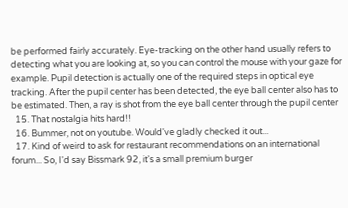be performed fairly accurately. Eye-tracking on the other hand usually refers to detecting what you are looking at, so you can control the mouse with your gaze for example. Pupil detection is actually one of the required steps in optical eye tracking. After the pupil center has been detected, the eye ball center also has to be estimated. Then, a ray is shot from the eye ball center through the pupil center
  15. That nostalgia hits hard!!
  16. Bummer, not on youtube. Would've gladly checked it out...
  17. Kind of weird to ask for restaurant recommendations on an international forum... So, I'd say Bissmark 92, it's a small premium burger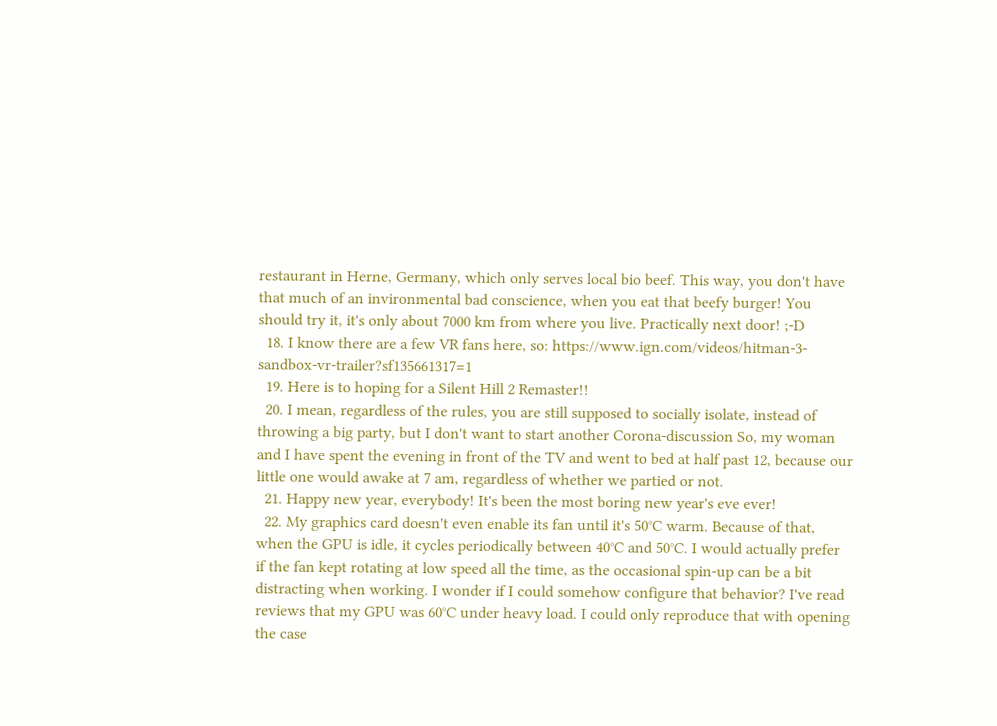restaurant in Herne, Germany, which only serves local bio beef. This way, you don't have that much of an invironmental bad conscience, when you eat that beefy burger! You should try it, it's only about 7000 km from where you live. Practically next door! ;-D
  18. I know there are a few VR fans here, so: https://www.ign.com/videos/hitman-3-sandbox-vr-trailer?sf135661317=1
  19. Here is to hoping for a Silent Hill 2 Remaster!!
  20. I mean, regardless of the rules, you are still supposed to socially isolate, instead of throwing a big party, but I don't want to start another Corona-discussion So, my woman and I have spent the evening in front of the TV and went to bed at half past 12, because our little one would awake at 7 am, regardless of whether we partied or not.
  21. Happy new year, everybody! It's been the most boring new year's eve ever!
  22. My graphics card doesn't even enable its fan until it's 50°C warm. Because of that, when the GPU is idle, it cycles periodically between 40°C and 50°C. I would actually prefer if the fan kept rotating at low speed all the time, as the occasional spin-up can be a bit distracting when working. I wonder if I could somehow configure that behavior? I've read reviews that my GPU was 60°C under heavy load. I could only reproduce that with opening the case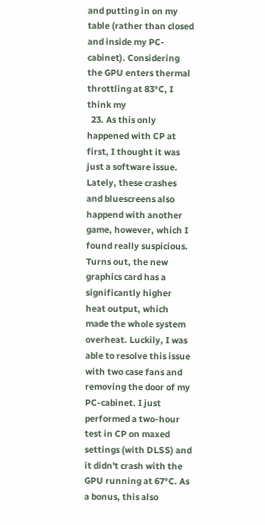and putting in on my table (rather than closed and inside my PC-cabinet). Considering the GPU enters thermal throttling at 83°C, I think my
  23. As this only happened with CP at first, I thought it was just a software issue. Lately, these crashes and bluescreens also happend with another game, however, which I found really suspicious. Turns out, the new graphics card has a significantly higher heat output, which made the whole system overheat. Luckily, I was able to resolve this issue with two case fans and removing the door of my PC-cabinet. I just performed a two-hour test in CP on maxed settings (with DLSS) and it didn't crash with the GPU running at 67°C. As a bonus, this also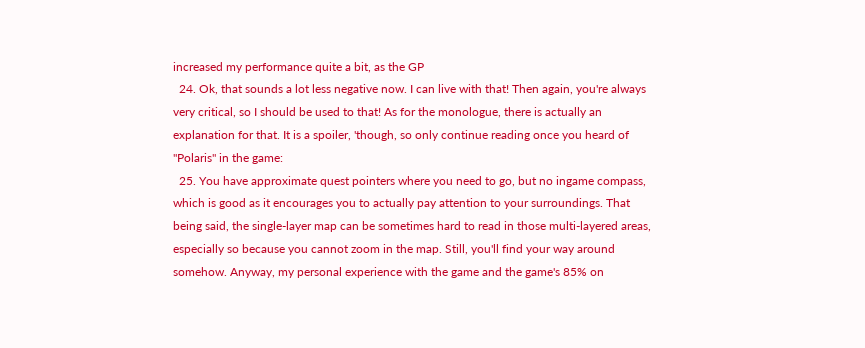increased my performance quite a bit, as the GP
  24. Ok, that sounds a lot less negative now. I can live with that! Then again, you're always very critical, so I should be used to that! As for the monologue, there is actually an explanation for that. It is a spoiler, 'though, so only continue reading once you heard of "Polaris" in the game:
  25. You have approximate quest pointers where you need to go, but no ingame compass, which is good as it encourages you to actually pay attention to your surroundings. That being said, the single-layer map can be sometimes hard to read in those multi-layered areas, especially so because you cannot zoom in the map. Still, you'll find your way around somehow. Anyway, my personal experience with the game and the game's 85% on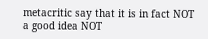metacritic say that it is in fact NOT a good idea NOT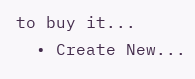to buy it...
  • Create New...